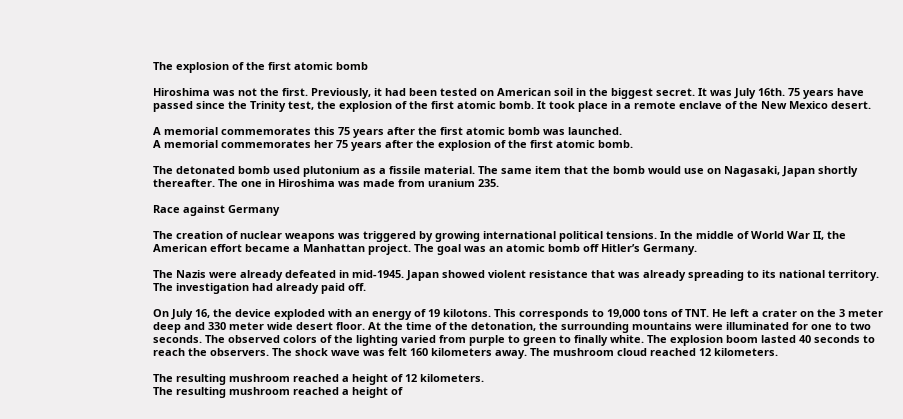The explosion of the first atomic bomb

Hiroshima was not the first. Previously, it had been tested on American soil in the biggest secret. It was July 16th. 75 years have passed since the Trinity test, the explosion of the first atomic bomb. It took place in a remote enclave of the New Mexico desert.

A memorial commemorates this 75 years after the first atomic bomb was launched.
A memorial commemorates her 75 years after the explosion of the first atomic bomb.

The detonated bomb used plutonium as a fissile material. The same item that the bomb would use on Nagasaki, Japan shortly thereafter. The one in Hiroshima was made from uranium 235.

Race against Germany

The creation of nuclear weapons was triggered by growing international political tensions. In the middle of World War II, the American effort became a Manhattan project. The goal was an atomic bomb off Hitler’s Germany.

The Nazis were already defeated in mid-1945. Japan showed violent resistance that was already spreading to its national territory. The investigation had already paid off.

On July 16, the device exploded with an energy of 19 kilotons. This corresponds to 19,000 tons of TNT. He left a crater on the 3 meter deep and 330 meter wide desert floor. At the time of the detonation, the surrounding mountains were illuminated for one to two seconds. The observed colors of the lighting varied from purple to green to finally white. The explosion boom lasted 40 seconds to reach the observers. The shock wave was felt 160 kilometers away. The mushroom cloud reached 12 kilometers.

The resulting mushroom reached a height of 12 kilometers.
The resulting mushroom reached a height of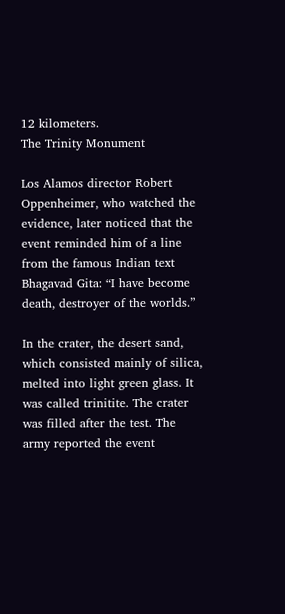12 kilometers.
The Trinity Monument

Los Alamos director Robert Oppenheimer, who watched the evidence, later noticed that the event reminded him of a line from the famous Indian text Bhagavad Gita: “I have become death, destroyer of the worlds.”

In the crater, the desert sand, which consisted mainly of silica, melted into light green glass. It was called trinitite. The crater was filled after the test. The army reported the event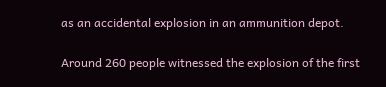as an accidental explosion in an ammunition depot.

Around 260 people witnessed the explosion of the first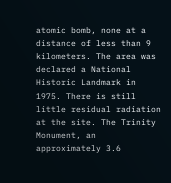atomic bomb, none at a distance of less than 9 kilometers. The area was declared a National Historic Landmark in 1975. There is still little residual radiation at the site. The Trinity Monument, an approximately 3.6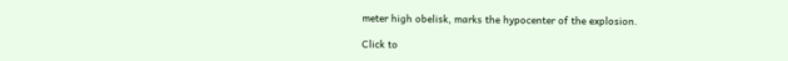meter high obelisk, marks the hypocenter of the explosion.

Click to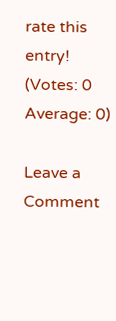rate this entry!
(Votes: 0 Average: 0)

Leave a Comment